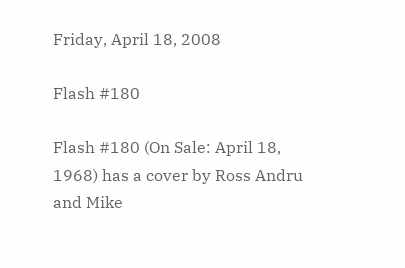Friday, April 18, 2008

Flash #180

Flash #180 (On Sale: April 18, 1968) has a cover by Ross Andru and Mike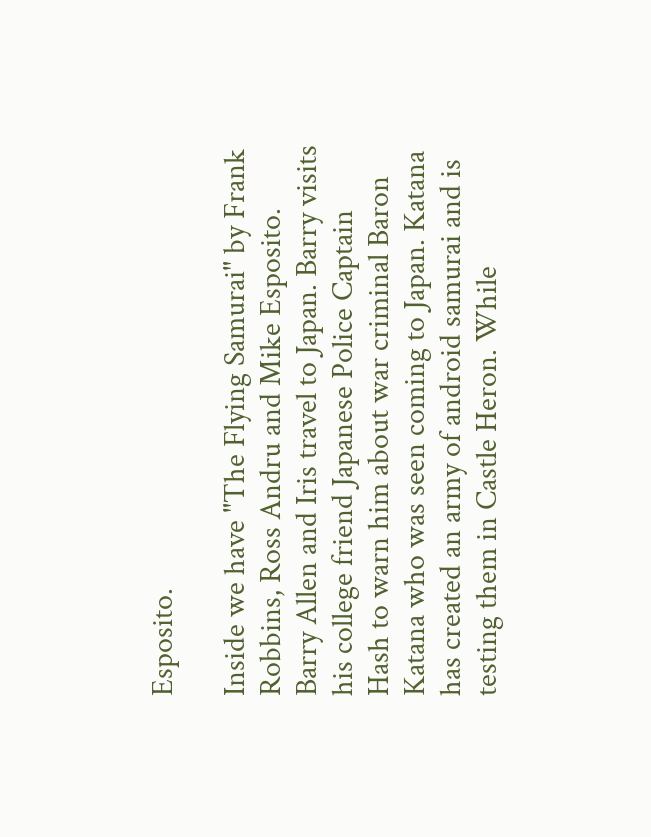Esposito.

Inside we have "The Flying Samurai" by Frank Robbins, Ross Andru and Mike Esposito. Barry Allen and Iris travel to Japan. Barry visits his college friend Japanese Police Captain Hash to warn him about war criminal Baron Katana who was seen coming to Japan. Katana has created an army of android samurai and is testing them in Castle Heron. While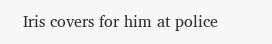Iris covers for him at police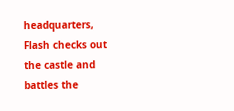headquarters, Flash checks out the castle and battles the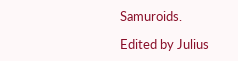Samuroids.

Edited by Julius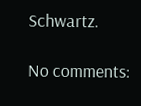Schwartz.

No comments: